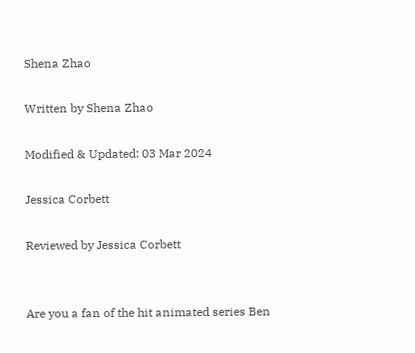Shena Zhao

Written by Shena Zhao

Modified & Updated: 03 Mar 2024

Jessica Corbett

Reviewed by Jessica Corbett


Are you a fan of the hit animated series Ben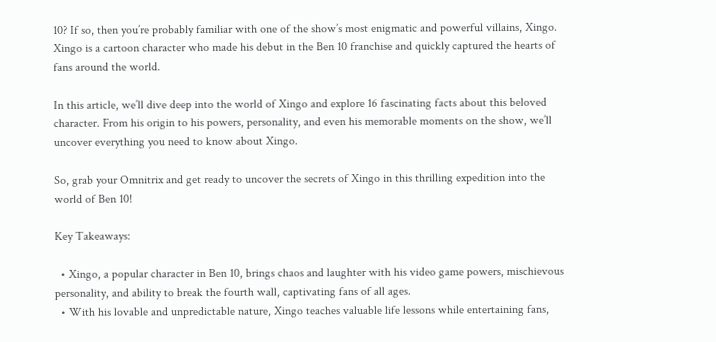10? If so, then you’re probably familiar with one of the show’s most enigmatic and powerful villains, Xingo. Xingo is a cartoon character who made his debut in the Ben 10 franchise and quickly captured the hearts of fans around the world.

In this article, we’ll dive deep into the world of Xingo and explore 16 fascinating facts about this beloved character. From his origin to his powers, personality, and even his memorable moments on the show, we’ll uncover everything you need to know about Xingo.

So, grab your Omnitrix and get ready to uncover the secrets of Xingo in this thrilling expedition into the world of Ben 10!

Key Takeaways:

  • Xingo, a popular character in Ben 10, brings chaos and laughter with his video game powers, mischievous personality, and ability to break the fourth wall, captivating fans of all ages.
  • With his lovable and unpredictable nature, Xingo teaches valuable life lessons while entertaining fans,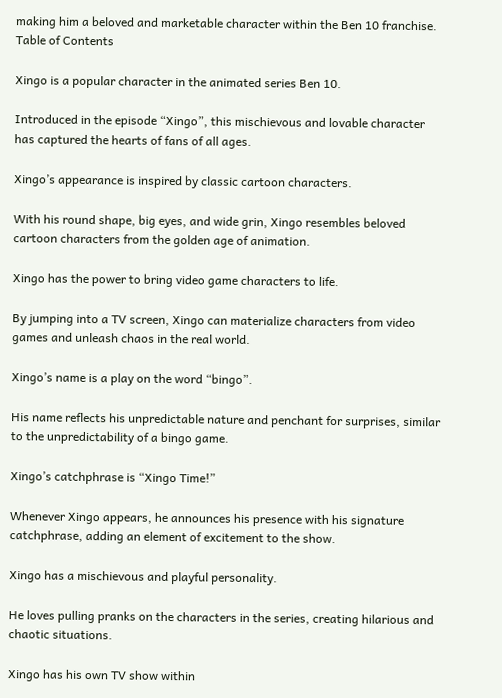making him a beloved and marketable character within the Ben 10 franchise.
Table of Contents

Xingo is a popular character in the animated series Ben 10.

Introduced in the episode “Xingo”, this mischievous and lovable character has captured the hearts of fans of all ages.

Xingo’s appearance is inspired by classic cartoon characters.

With his round shape, big eyes, and wide grin, Xingo resembles beloved cartoon characters from the golden age of animation.

Xingo has the power to bring video game characters to life.

By jumping into a TV screen, Xingo can materialize characters from video games and unleash chaos in the real world.

Xingo’s name is a play on the word “bingo”.

His name reflects his unpredictable nature and penchant for surprises, similar to the unpredictability of a bingo game.

Xingo’s catchphrase is “Xingo Time!”

Whenever Xingo appears, he announces his presence with his signature catchphrase, adding an element of excitement to the show.

Xingo has a mischievous and playful personality.

He loves pulling pranks on the characters in the series, creating hilarious and chaotic situations.

Xingo has his own TV show within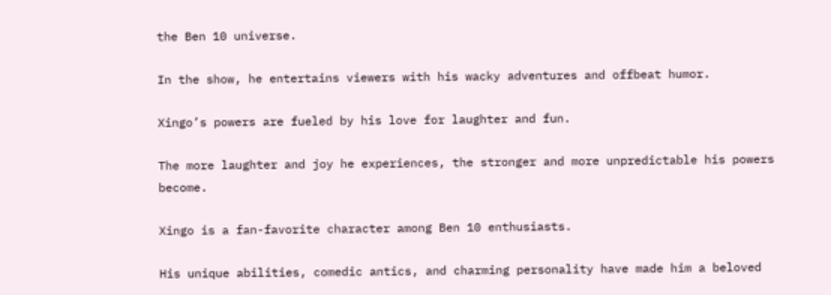the Ben 10 universe.

In the show, he entertains viewers with his wacky adventures and offbeat humor.

Xingo’s powers are fueled by his love for laughter and fun.

The more laughter and joy he experiences, the stronger and more unpredictable his powers become.

Xingo is a fan-favorite character among Ben 10 enthusiasts.

His unique abilities, comedic antics, and charming personality have made him a beloved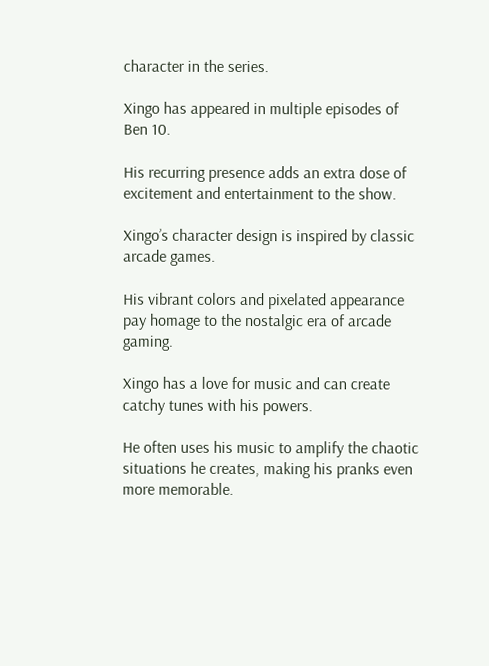character in the series.

Xingo has appeared in multiple episodes of Ben 10.

His recurring presence adds an extra dose of excitement and entertainment to the show.

Xingo’s character design is inspired by classic arcade games.

His vibrant colors and pixelated appearance pay homage to the nostalgic era of arcade gaming.

Xingo has a love for music and can create catchy tunes with his powers.

He often uses his music to amplify the chaotic situations he creates, making his pranks even more memorable.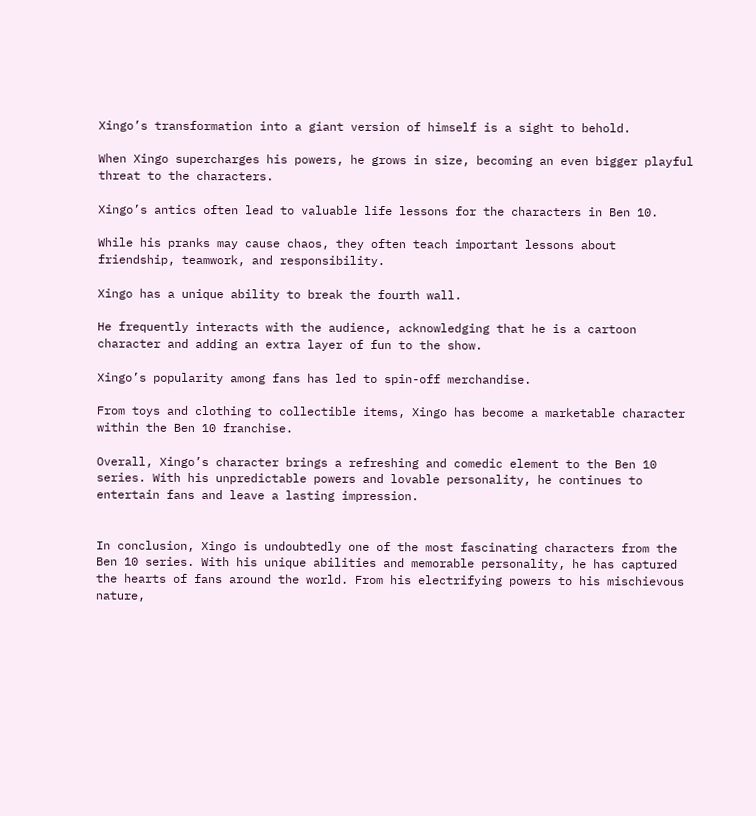Xingo’s transformation into a giant version of himself is a sight to behold.

When Xingo supercharges his powers, he grows in size, becoming an even bigger playful threat to the characters.

Xingo’s antics often lead to valuable life lessons for the characters in Ben 10.

While his pranks may cause chaos, they often teach important lessons about friendship, teamwork, and responsibility.

Xingo has a unique ability to break the fourth wall.

He frequently interacts with the audience, acknowledging that he is a cartoon character and adding an extra layer of fun to the show.

Xingo’s popularity among fans has led to spin-off merchandise.

From toys and clothing to collectible items, Xingo has become a marketable character within the Ben 10 franchise.

Overall, Xingo’s character brings a refreshing and comedic element to the Ben 10 series. With his unpredictable powers and lovable personality, he continues to entertain fans and leave a lasting impression.


In conclusion, Xingo is undoubtedly one of the most fascinating characters from the Ben 10 series. With his unique abilities and memorable personality, he has captured the hearts of fans around the world. From his electrifying powers to his mischievous nature,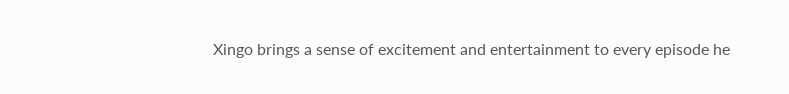Xingo brings a sense of excitement and entertainment to every episode he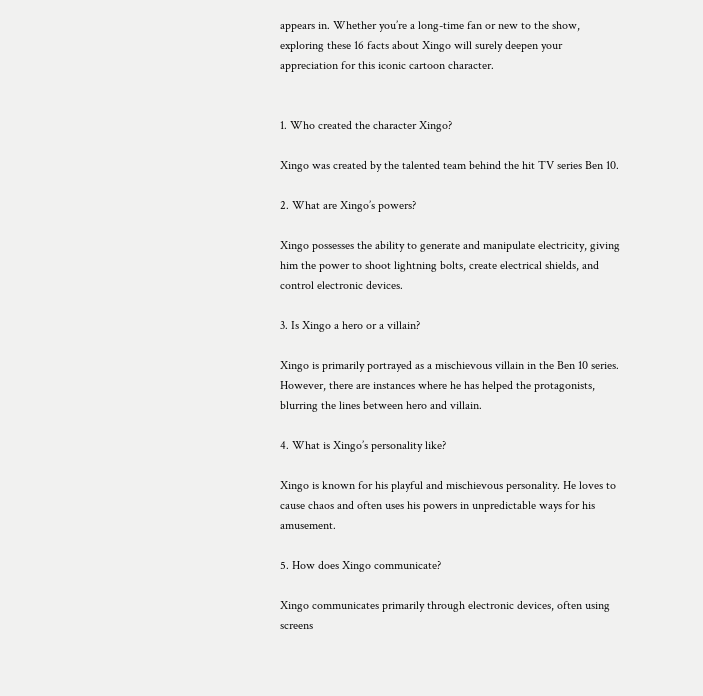appears in. Whether you’re a long-time fan or new to the show, exploring these 16 facts about Xingo will surely deepen your appreciation for this iconic cartoon character.


1. Who created the character Xingo?

Xingo was created by the talented team behind the hit TV series Ben 10.

2. What are Xingo’s powers?

Xingo possesses the ability to generate and manipulate electricity, giving him the power to shoot lightning bolts, create electrical shields, and control electronic devices.

3. Is Xingo a hero or a villain?

Xingo is primarily portrayed as a mischievous villain in the Ben 10 series. However, there are instances where he has helped the protagonists, blurring the lines between hero and villain.

4. What is Xingo’s personality like?

Xingo is known for his playful and mischievous personality. He loves to cause chaos and often uses his powers in unpredictable ways for his amusement.

5. How does Xingo communicate?

Xingo communicates primarily through electronic devices, often using screens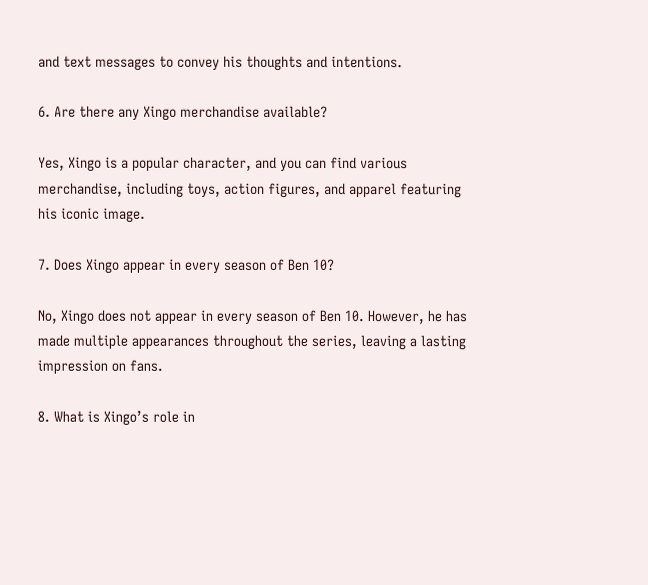and text messages to convey his thoughts and intentions.

6. Are there any Xingo merchandise available?

Yes, Xingo is a popular character, and you can find various merchandise, including toys, action figures, and apparel featuring his iconic image.

7. Does Xingo appear in every season of Ben 10?

No, Xingo does not appear in every season of Ben 10. However, he has made multiple appearances throughout the series, leaving a lasting impression on fans.

8. What is Xingo’s role in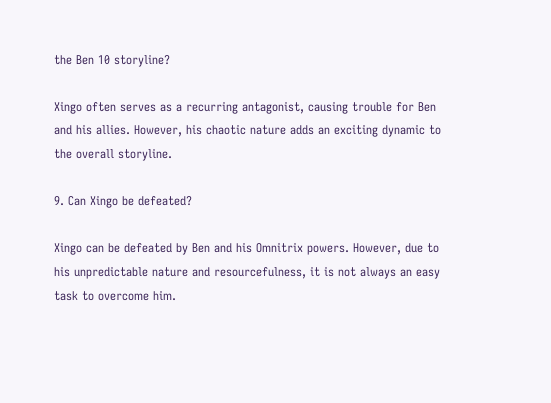the Ben 10 storyline?

Xingo often serves as a recurring antagonist, causing trouble for Ben and his allies. However, his chaotic nature adds an exciting dynamic to the overall storyline.

9. Can Xingo be defeated?

Xingo can be defeated by Ben and his Omnitrix powers. However, due to his unpredictable nature and resourcefulness, it is not always an easy task to overcome him.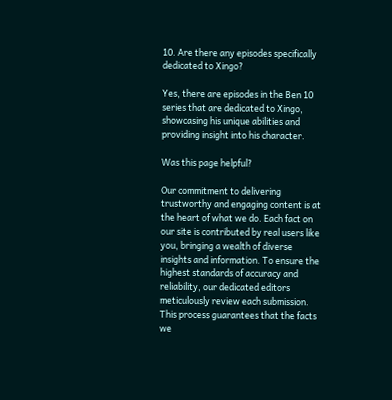10. Are there any episodes specifically dedicated to Xingo?

Yes, there are episodes in the Ben 10 series that are dedicated to Xingo, showcasing his unique abilities and providing insight into his character.

Was this page helpful?

Our commitment to delivering trustworthy and engaging content is at the heart of what we do. Each fact on our site is contributed by real users like you, bringing a wealth of diverse insights and information. To ensure the highest standards of accuracy and reliability, our dedicated editors meticulously review each submission. This process guarantees that the facts we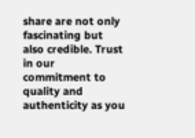share are not only fascinating but also credible. Trust in our commitment to quality and authenticity as you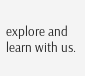explore and learn with us.